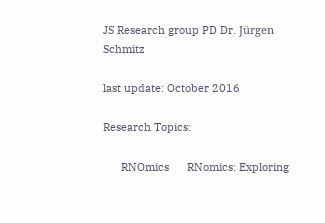JS Research group PD Dr. Jürgen Schmitz

last update: October 2016

Research Topics:

      RNOmics      RNomics: Exploring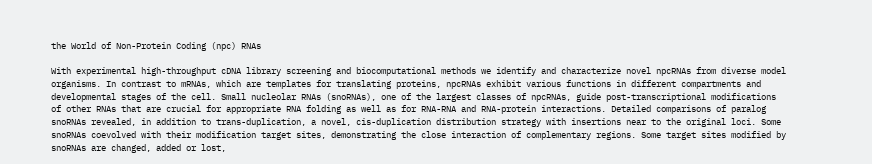the World of Non-Protein Coding (npc) RNAs

With experimental high-throughput cDNA library screening and biocomputational methods we identify and characterize novel npcRNAs from diverse model organisms. In contrast to mRNAs, which are templates for translating proteins, npcRNAs exhibit various functions in different compartments and developmental stages of the cell. Small nucleolar RNAs (snoRNAs), one of the largest classes of npcRNAs, guide post-transcriptional modifications of other RNAs that are crucial for appropriate RNA folding as well as for RNA-RNA and RNA-protein interactions. Detailed comparisons of paralog snoRNAs revealed, in addition to trans-duplication, a novel, cis-duplication distribution strategy with insertions near to the original loci. Some snoRNAs coevolved with their modification target sites, demonstrating the close interaction of complementary regions. Some target sites modified by snoRNAs are changed, added or lost,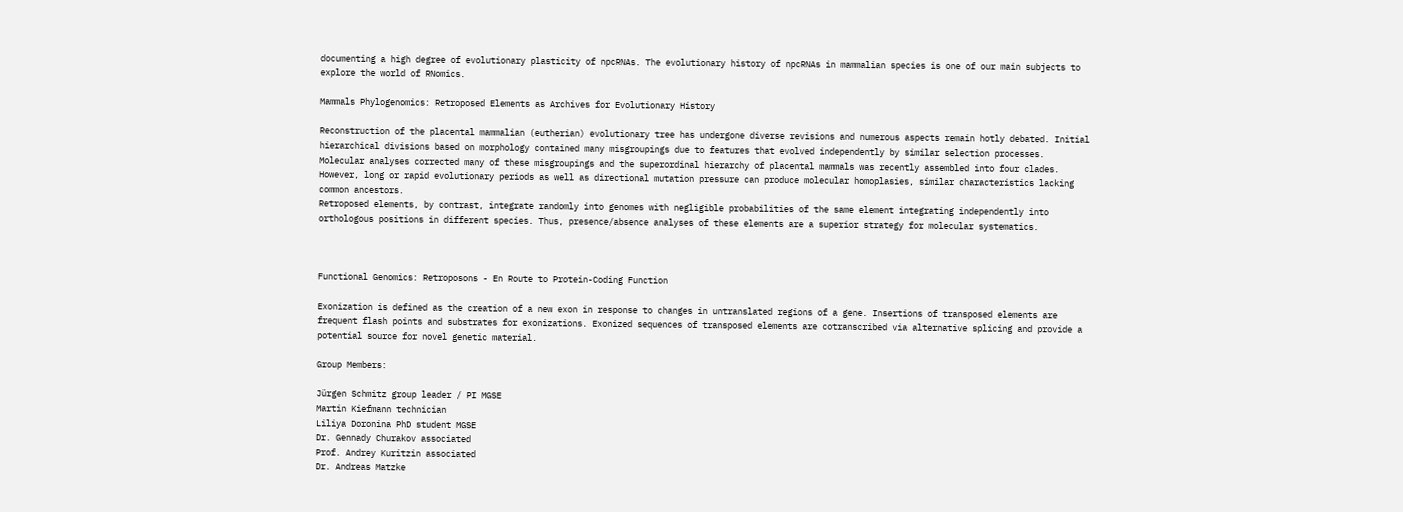documenting a high degree of evolutionary plasticity of npcRNAs. The evolutionary history of npcRNAs in mammalian species is one of our main subjects to explore the world of RNomics.

Mammals Phylogenomics: Retroposed Elements as Archives for Evolutionary History

Reconstruction of the placental mammalian (eutherian) evolutionary tree has undergone diverse revisions and numerous aspects remain hotly debated. Initial hierarchical divisions based on morphology contained many misgroupings due to features that evolved independently by similar selection processes. Molecular analyses corrected many of these misgroupings and the superordinal hierarchy of placental mammals was recently assembled into four clades. However, long or rapid evolutionary periods as well as directional mutation pressure can produce molecular homoplasies, similar characteristics lacking common ancestors.
Retroposed elements, by contrast, integrate randomly into genomes with negligible probabilities of the same element integrating independently into orthologous positions in different species. Thus, presence/absence analyses of these elements are a superior strategy for molecular systematics.



Functional Genomics: Retroposons - En Route to Protein-Coding Function

Exonization is defined as the creation of a new exon in response to changes in untranslated regions of a gene. Insertions of transposed elements are frequent flash points and substrates for exonizations. Exonized sequences of transposed elements are cotranscribed via alternative splicing and provide a potential source for novel genetic material.

Group Members:

Jürgen Schmitz group leader / PI MGSE
Martin Kiefmann technician
Liliya Doronina PhD student MGSE
Dr. Gennady Churakov associated
Prof. Andrey Kuritzin associated
Dr. Andreas Matzke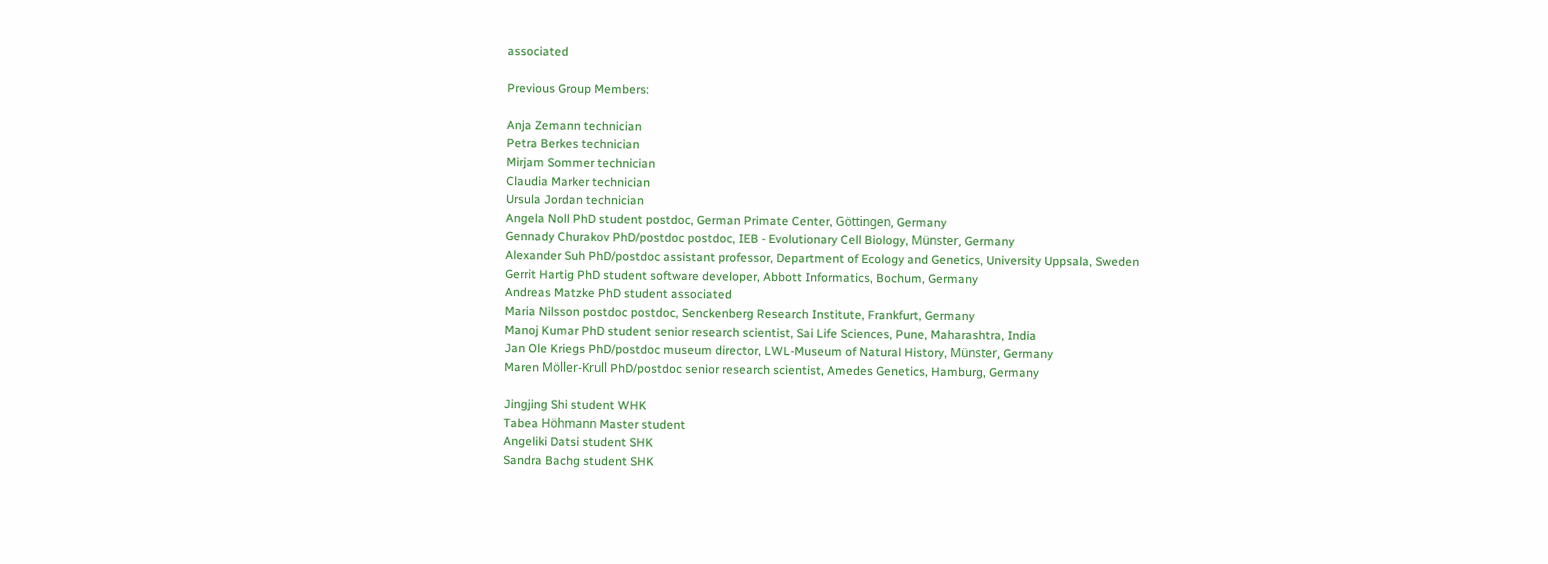associated

Previous Group Members:

Anja Zemann technician
Petra Berkes technician
Mirjam Sommer technician
Claudia Marker technician
Ursula Jordan technician
Angela Noll PhD student postdoc, German Primate Center, Göttingen, Germany
Gennady Churakov PhD/postdoc postdoc, IEB - Evolutionary Cell Biology, Münster, Germany
Alexander Suh PhD/postdoc assistant professor, Department of Ecology and Genetics, University Uppsala, Sweden
Gerrit Hartig PhD student software developer, Abbott Informatics, Bochum, Germany
Andreas Matzke PhD student associated
Maria Nilsson postdoc postdoc, Senckenberg Research Institute, Frankfurt, Germany
Manoj Kumar PhD student senior research scientist, Sai Life Sciences, Pune, Maharashtra, India
Jan Ole Kriegs PhD/postdoc museum director, LWL-Museum of Natural History, Münster, Germany
Maren Möller-Krull PhD/postdoc senior research scientist, Amedes Genetics, Hamburg, Germany

Jingjing Shi student WHK
Tabea Höhmann Master student
Angeliki Datsi student SHK
Sandra Bachg student SHK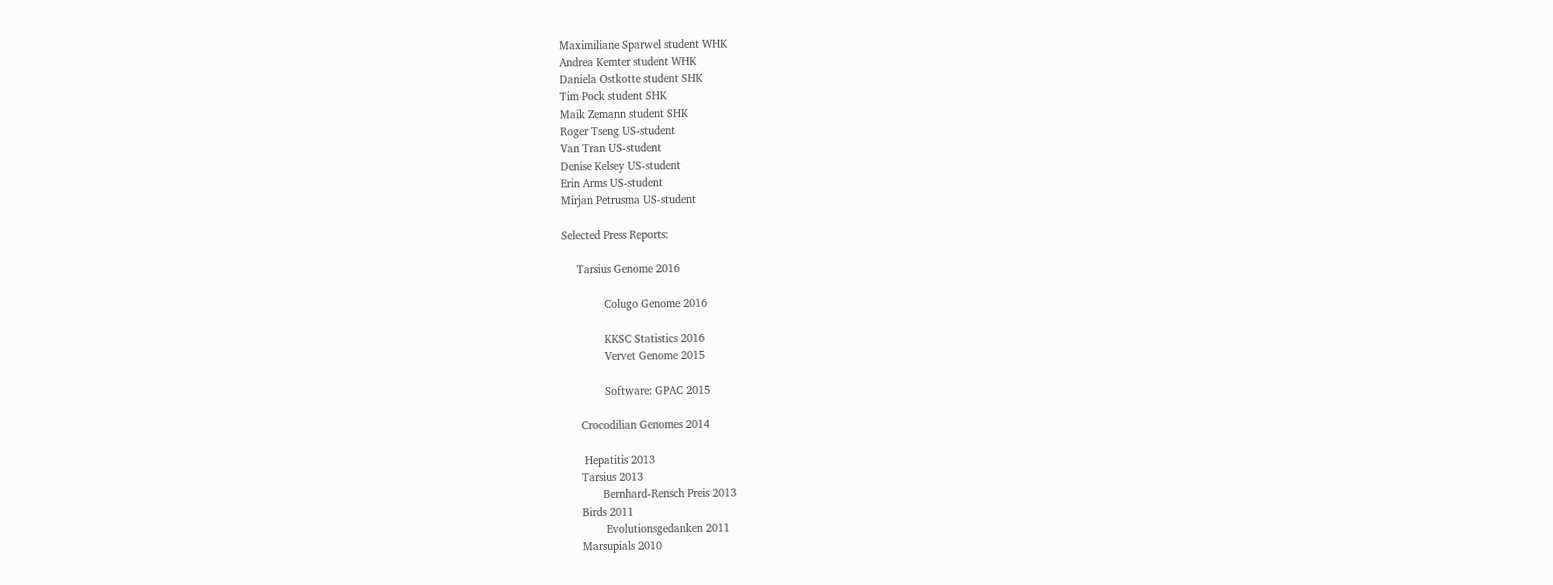Maximiliane Sparwel student WHK
Andrea Kemter student WHK
Daniela Ostkotte student SHK
Tim Pock student SHK
Maik Zemann student SHK
Roger Tseng US-student
Van Tran US-student
Denise Kelsey US-student
Erin Arms US-student
Mirjan Petrusma US-student

Selected Press Reports:

     Tarsius Genome 2016

              Colugo Genome 2016

              KKSC Statistics 2016
              Vervet Genome 2015

              Software: GPAC 2015

      Crocodilian Genomes 2014

       Hepatitis 2013
      Tarsius 2013
             Bernhard-Rensch Preis 2013
      Birds 2011
              Evolutionsgedanken 2011
      Marsupials 2010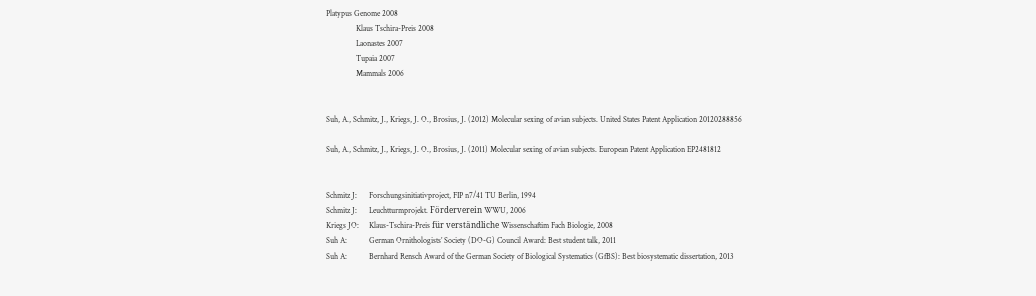Platypus Genome 2008
               Klaus Tschira-Preis 2008
               Laonastes 2007
               Tupaia 2007
               Mammals 2006


Suh, A., Schmitz, J., Kriegs, J. O., Brosius, J. (2012) Molecular sexing of avian subjects. United States Patent Application 20120288856

Suh, A., Schmitz, J., Kriegs, J. O., Brosius, J. (2011) Molecular sexing of avian subjects. European Patent Application EP2481812


Schmitz J:      Forschungsinitiativproject, FIP n7/41 TU Berlin, 1994
Schmitz J:      Leuchtturmprojekt. Förderverein WWU, 2006
Kriegs JO:     Klaus-Tschira-Preis für verständliche Wissenschaftim Fach Biologie, 2008
Suh A:           German Ornithologists’ Society (DO-G) Council Award: Best student talk, 2011
Suh A:           Bernhard Rensch Award of the German Society of Biological Systematics (GfBS): Best biosystematic dissertation, 2013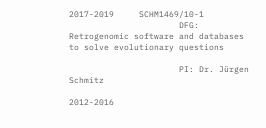2017-2019     SCHM1469/10-1
                      DFG: Retrogenomic software and databases to solve evolutionary questions

                      PI: Dr. Jürgen Schmitz

2012-2016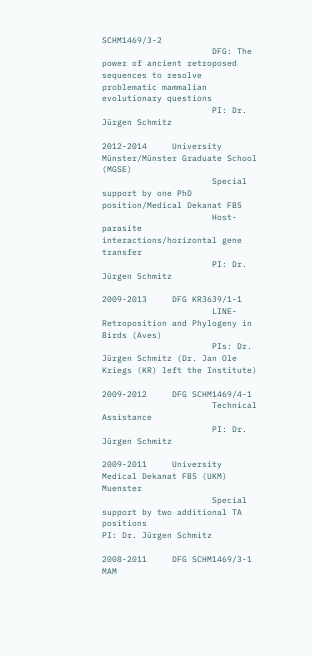SCHM1469/3-2
                      DFG: The power of ancient retroposed sequences to resolve problematic mammalian evolutionary questions
                      PI: Dr. Jürgen Schmitz

2012-2014     University Münster/Münster Graduate School (MGSE)
                      Special support by one PhD position/Medical Dekanat FB5
                      Host-parasite interactions/horizontal gene transfer
                      PI: Dr. Jürgen Schmitz

2009-2013     DFG KR3639/1-1
                      LINE-Retroposition and Phylogeny in Birds (Aves)
                      PIs: Dr. Jürgen Schmitz (Dr. Jan Ole Kriegs (KR) left the Institute)

2009-2012     DFG SCHM1469/4-1
                      Technical Assistance
                      PI: Dr. Jürgen Schmitz

2009-2011     University Medical Dekanat FB5 (UKM) Muenster
                      Special support by two additional TA positions
PI: Dr. Jürgen Schmitz

2008-2011     DFG SCHM1469/3-1 MAM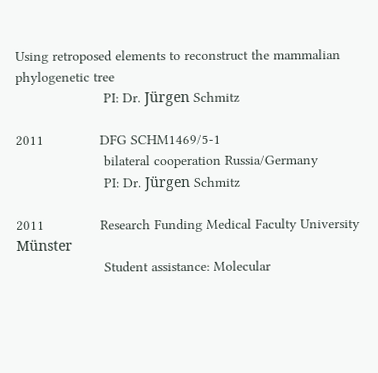Using retroposed elements to reconstruct the mammalian phylogenetic tree
                      PI: Dr. Jürgen Schmitz

2011              DFG SCHM1469/5-1
                      bilateral cooperation Russia/Germany
                      PI: Dr. Jürgen Schmitz

2011              Research Funding Medical Faculty University Münster
                      Student assistance: Molecular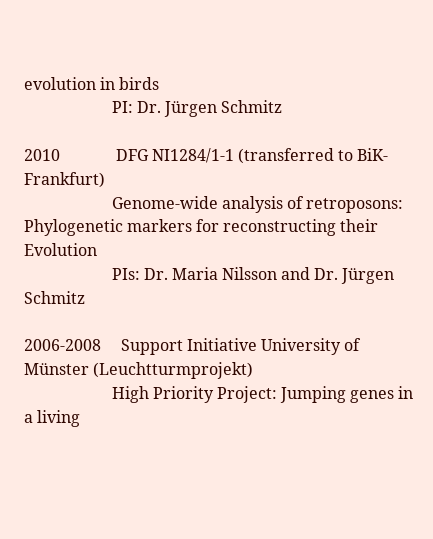evolution in birds
                      PI: Dr. Jürgen Schmitz

2010              DFG NI1284/1-1 (transferred to BiK-Frankfurt)
                      Genome-wide analysis of retroposons: Phylogenetic markers for reconstructing their Evolution
                      PIs: Dr. Maria Nilsson and Dr. Jürgen Schmitz

2006-2008     Support Initiative University of Münster (Leuchtturmprojekt)
                      High Priority Project: Jumping genes in a living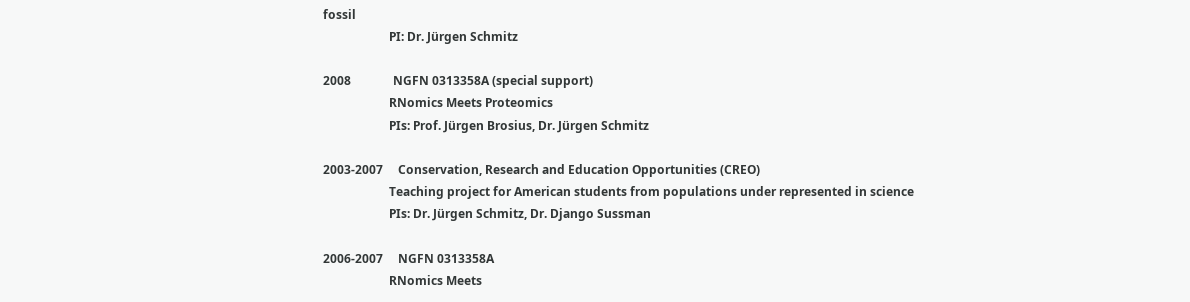fossil
                      PI: Dr. Jürgen Schmitz

2008              NGFN 0313358A (special support)
                      RNomics Meets Proteomics
                      PIs: Prof. Jürgen Brosius, Dr. Jürgen Schmitz

2003-2007     Conservation, Research and Education Opportunities (CREO)
                      Teaching project for American students from populations under represented in science
                      PIs: Dr. Jürgen Schmitz, Dr. Django Sussman

2006-2007     NGFN 0313358A
                      RNomics Meets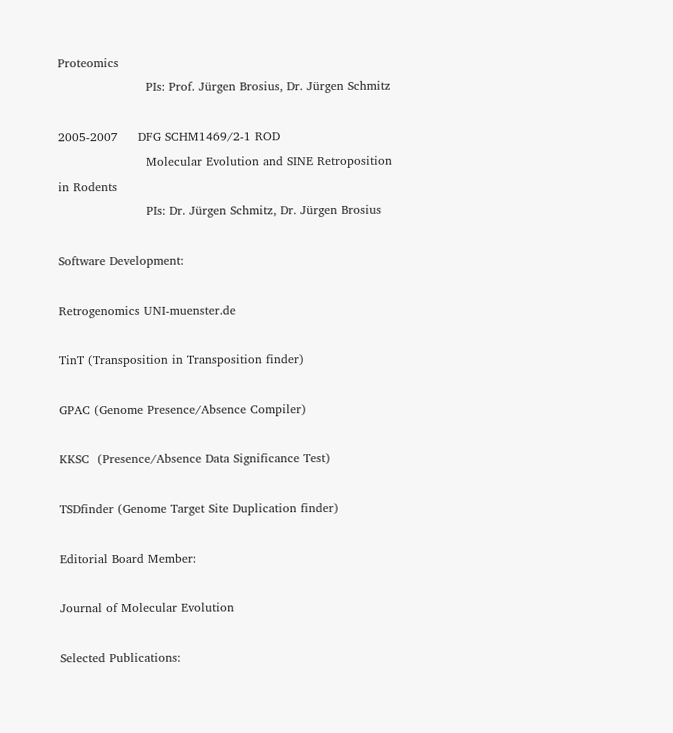Proteomics
                      PIs: Prof. Jürgen Brosius, Dr. Jürgen Schmitz

2005-2007     DFG SCHM1469/2-1 ROD
                      Molecular Evolution and SINE Retroposition in Rodents
                      PIs: Dr. Jürgen Schmitz, Dr. Jürgen Brosius

Software Development:

Retrogenomics UNI-muenster.de

TinT (Transposition in Transposition finder)

GPAC (Genome Presence/Absence Compiler)

KKSC  (Presence/Absence Data Significance Test)

TSDfinder (Genome Target Site Duplication finder)

Editorial Board Member:

Journal of Molecular Evolution

Selected Publications: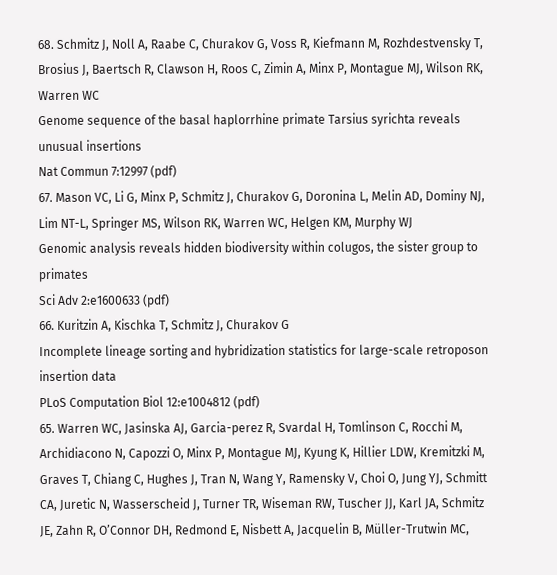68. Schmitz J, Noll A, Raabe C, Churakov G, Voss R, Kiefmann M, Rozhdestvensky T, Brosius J, Baertsch R, Clawson H, Roos C, Zimin A, Minx P, Montague MJ, Wilson RK, Warren WC
Genome sequence of the basal haplorrhine primate Tarsius syrichta reveals unusual insertions
Nat Commun 7:12997 (pdf)
67. Mason VC, Li G, Minx P, Schmitz J, Churakov G, Doronina L, Melin AD, Dominy NJ, Lim NT-L, Springer MS, Wilson RK, Warren WC, Helgen KM, Murphy WJ
Genomic analysis reveals hidden biodiversity within colugos, the sister group to primates
Sci Adv 2:e1600633 (pdf)
66. Kuritzin A, Kischka T, Schmitz J, Churakov G
Incomplete lineage sorting and hybridization statistics for large-scale retroposon insertion data
PLoS Computation Biol 12:e1004812 (pdf)
65. Warren WC, Jasinska AJ, Garcia-perez R, Svardal H, Tomlinson C, Rocchi M, Archidiacono N, Capozzi O, Minx P, Montague MJ, Kyung K, Hillier LDW, Kremitzki M, Graves T, Chiang C, Hughes J, Tran N, Wang Y, Ramensky V, Choi O, Jung YJ, Schmitt CA, Juretic N, Wasserscheid J, Turner TR, Wiseman RW, Tuscher JJ, Karl JA, Schmitz JE, Zahn R, O’Connor DH, Redmond E, Nisbett A, Jacquelin B, Müller-Trutwin MC,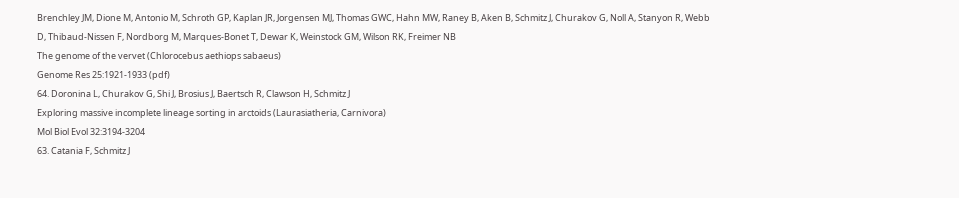Brenchley JM, Dione M, Antonio M, Schroth GP, Kaplan JR, Jorgensen MJ, Thomas GWC, Hahn MW, Raney B, Aken B, Schmitz J, Churakov G, Noll A, Stanyon R, Webb D, Thibaud-Nissen F, Nordborg M, Marques-Bonet T, Dewar K, Weinstock GM, Wilson RK, Freimer NB
The genome of the vervet (Chlorocebus aethiops sabaeus)
Genome Res 25:1921-1933 (pdf)
64. Doronina L, Churakov G, Shi J, Brosius J, Baertsch R, Clawson H, Schmitz J
Exploring massive incomplete lineage sorting in arctoids (Laurasiatheria, Carnivora)
Mol Biol Evol 32:3194-3204
63. Catania F, Schmitz J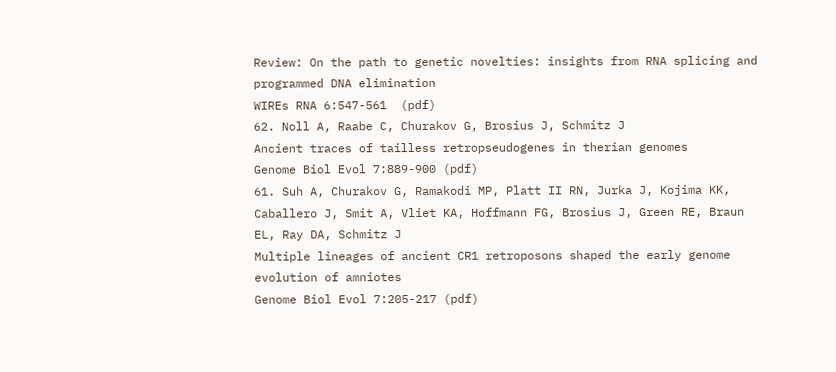Review: On the path to genetic novelties: insights from RNA splicing and programmed DNA elimination
WIREs RNA 6:547-561  (pdf)
62. Noll A, Raabe C, Churakov G, Brosius J, Schmitz J
Ancient traces of tailless retropseudogenes in therian genomes
Genome Biol Evol 7:889-900 (pdf)
61. Suh A, Churakov G, Ramakodi MP, Platt II RN, Jurka J, Kojima KK, Caballero J, Smit A, Vliet KA, Hoffmann FG, Brosius J, Green RE, Braun EL, Ray DA, Schmitz J
Multiple lineages of ancient CR1 retroposons shaped the early genome evolution of amniotes
Genome Biol Evol 7:205-217 (pdf)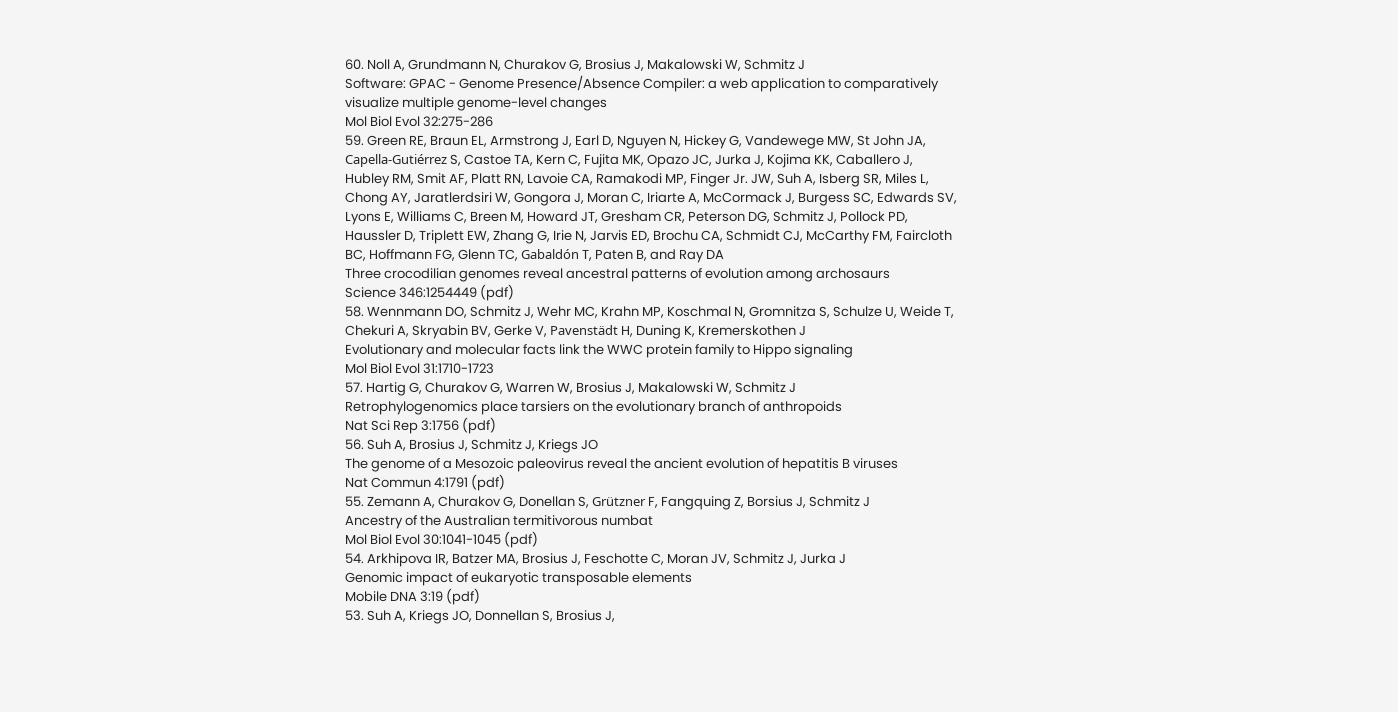60. Noll A, Grundmann N, Churakov G, Brosius J, Makalowski W, Schmitz J
Software: GPAC - Genome Presence/Absence Compiler: a web application to comparatively visualize multiple genome-level changes
Mol Biol Evol 32:275-286
59. Green RE, Braun EL, Armstrong J, Earl D, Nguyen N, Hickey G, Vandewege MW, St John JA, Capella-Gutiérrez S, Castoe TA, Kern C, Fujita MK, Opazo JC, Jurka J, Kojima KK, Caballero J, Hubley RM, Smit AF, Platt RN, Lavoie CA, Ramakodi MP, Finger Jr. JW, Suh A, Isberg SR, Miles L, Chong AY, Jaratlerdsiri W, Gongora J, Moran C, Iriarte A, McCormack J, Burgess SC, Edwards SV, Lyons E, Williams C, Breen M, Howard JT, Gresham CR, Peterson DG, Schmitz J, Pollock PD, Haussler D, Triplett EW, Zhang G, Irie N, Jarvis ED, Brochu CA, Schmidt CJ, McCarthy FM, Faircloth BC, Hoffmann FG, Glenn TC, Gabaldón T, Paten B, and Ray DA
Three crocodilian genomes reveal ancestral patterns of evolution among archosaurs
Science 346:1254449 (pdf)
58. Wennmann DO, Schmitz J, Wehr MC, Krahn MP, Koschmal N, Gromnitza S, Schulze U, Weide T, Chekuri A, Skryabin BV, Gerke V, Pavenstädt H, Duning K, Kremerskothen J
Evolutionary and molecular facts link the WWC protein family to Hippo signaling
Mol Biol Evol 31:1710-1723
57. Hartig G, Churakov G, Warren W, Brosius J, Makalowski W, Schmitz J
Retrophylogenomics place tarsiers on the evolutionary branch of anthropoids
Nat Sci Rep 3:1756 (pdf)
56. Suh A, Brosius J, Schmitz J, Kriegs JO
The genome of a Mesozoic paleovirus reveal the ancient evolution of hepatitis B viruses
Nat Commun 4:1791 (pdf)
55. Zemann A, Churakov G, Donellan S, Grützner F, Fangquing Z, Borsius J, Schmitz J
Ancestry of the Australian termitivorous numbat
Mol Biol Evol 30:1041-1045 (pdf)
54. Arkhipova IR, Batzer MA, Brosius J, Feschotte C, Moran JV, Schmitz J, Jurka J
Genomic impact of eukaryotic transposable elements
Mobile DNA 3:19 (pdf)
53. Suh A, Kriegs JO, Donnellan S, Brosius J,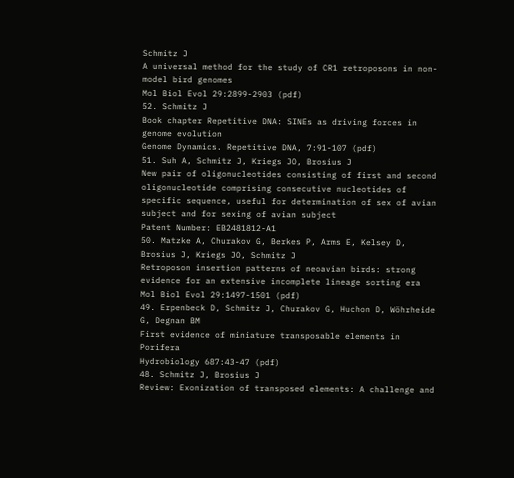Schmitz J
A universal method for the study of CR1 retroposons in non-model bird genomes
Mol Biol Evol 29:2899-2903 (pdf)
52. Schmitz J
Book chapter Repetitive DNA: SINEs as driving forces in genome evolution
Genome Dynamics. Repetitive DNA, 7:91-107 (pdf)
51. Suh A, Schmitz J, Kriegs JO, Brosius J
New pair of oligonucleotides consisting of first and second oligonucleotide comprising consecutive nucleotides of specific sequence, useful for determination of sex of avian subject and for sexing of avian subject
Patent Number: EB2481812-A1
50. Matzke A, Churakov G, Berkes P, Arms E, Kelsey D, Brosius J, Kriegs JO, Schmitz J
Retroposon insertion patterns of neoavian birds: strong evidence for an extensive incomplete lineage sorting era
Mol Biol Evol 29:1497-1501 (pdf)
49. Erpenbeck D, Schmitz J, Churakov G, Huchon D, Wöhrheide G, Degnan BM
First evidence of miniature transposable elements in Porifera
Hydrobiology 687:43-47 (pdf)
48. Schmitz J, Brosius J
Review: Exonization of transposed elements: A challenge and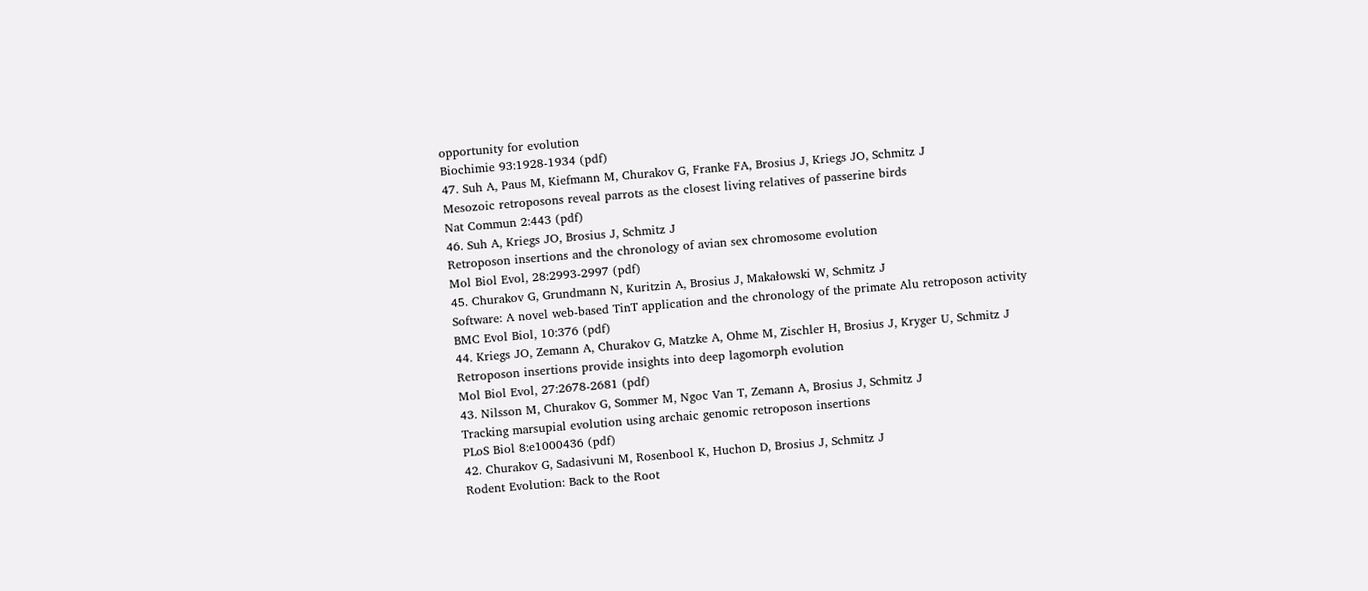opportunity for evolution
Biochimie 93:1928-1934 (pdf)
47. Suh A, Paus M, Kiefmann M, Churakov G, Franke FA, Brosius J, Kriegs JO, Schmitz J
Mesozoic retroposons reveal parrots as the closest living relatives of passerine birds
Nat Commun 2:443 (pdf)
46. Suh A, Kriegs JO, Brosius J, Schmitz J
Retroposon insertions and the chronology of avian sex chromosome evolution
Mol Biol Evol, 28:2993-2997 (pdf)
45. Churakov G, Grundmann N, Kuritzin A, Brosius J, Makałowski W, Schmitz J
Software: A novel web-based TinT application and the chronology of the primate Alu retroposon activity
BMC Evol Biol, 10:376 (pdf)
44. Kriegs JO, Zemann A, Churakov G, Matzke A, Ohme M, Zischler H, Brosius J, Kryger U, Schmitz J
Retroposon insertions provide insights into deep lagomorph evolution
Mol Biol Evol, 27:2678-2681 (pdf)
43. Nilsson M, Churakov G, Sommer M, Ngoc Van T, Zemann A, Brosius J, Schmitz J
Tracking marsupial evolution using archaic genomic retroposon insertions
PLoS Biol 8:e1000436 (pdf)
42. Churakov G, Sadasivuni M, Rosenbool K, Huchon D, Brosius J, Schmitz J
Rodent Evolution: Back to the Root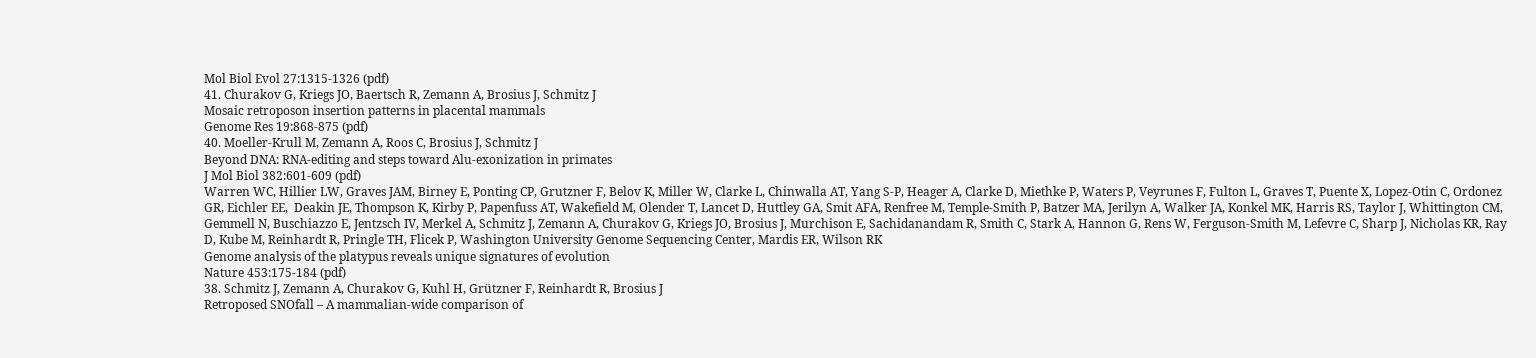Mol Biol Evol 27:1315-1326 (pdf)
41. Churakov G, Kriegs JO, Baertsch R, Zemann A, Brosius J, Schmitz J
Mosaic retroposon insertion patterns in placental mammals
Genome Res 19:868-875 (pdf)
40. Moeller-Krull M, Zemann A, Roos C, Brosius J, Schmitz J
Beyond DNA: RNA-editing and steps toward Alu-exonization in primates
J Mol Biol 382:601-609 (pdf)
Warren WC, Hillier LW, Graves JAM, Birney E, Ponting CP, Grutzner F, Belov K, Miller W, Clarke L, Chinwalla AT, Yang S-P, Heager A, Clarke D, Miethke P, Waters P, Veyrunes F, Fulton L, Graves T, Puente X, Lopez-Otin C, Ordonez GR, Eichler EE,  Deakin JE, Thompson K, Kirby P, Papenfuss AT, Wakefield M, Olender T, Lancet D, Huttley GA, Smit AFA, Renfree M, Temple-Smith P, Batzer MA, Jerilyn A, Walker JA, Konkel MK, Harris RS, Taylor J, Whittington CM, Gemmell N, Buschiazzo E, Jentzsch IV, Merkel A, Schmitz J, Zemann A, Churakov G, Kriegs JO, Brosius J, Murchison E, Sachidanandam R, Smith C, Stark A, Hannon G, Rens W, Ferguson-Smith M, Lefevre C, Sharp J, Nicholas KR, Ray D, Kube M, Reinhardt R, Pringle TH, Flicek P, Washington University Genome Sequencing Center, Mardis ER, Wilson RK
Genome analysis of the platypus reveals unique signatures of evolution
Nature 453:175-184 (pdf)
38. Schmitz J, Zemann A, Churakov G, Kuhl H, Grützner F, Reinhardt R, Brosius J
Retroposed SNOfall – A mammalian-wide comparison of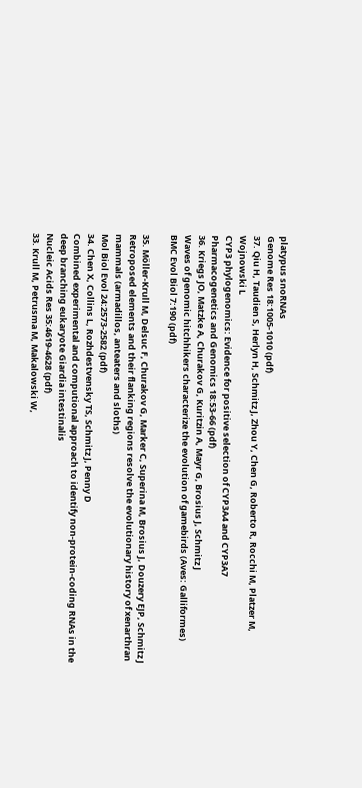platypus snoRNAs
Genome Res 18:1005-1010 (pdf)
37. Qiu H, Taudien S, Herlyn H, Schmitz J, Zhou Y, Chen G, Roberto R, Rocchi M, Platzer M, Wojnowski L
CYP3 phylogenomics: Evidence for positive selection of CYP3A4 and CYP3A7
Pharmacogenetics and Genomics 18:53-66 (pdf)
36. Kriegs JO, Matzke A, Churakov G, Kuritzin A, Mayr G, Brosius J, Schmitz J
Waves of genomic hitchhikers characterize the evolution of gamebirds (Aves: Galliformes)
BMC Evol Biol 7:190 (pdf)

35. Möller-Krull M, Delsuc F, Churakov G, Marker C, Superina M, Brosius J, Douzery EJP, Schmitz J
Retroposed elements and their flanking regions resolve the evolutionary history of xenarthran mammals (armadillos, anteaters and sloths)
Mol Biol Evol 24:2573-2582 (pdf)
34. Chen X, Collins L, Rozhdestvensky TS, Schmitz J, Penny D
Combined experimental and computional approach to identify non-protein-coding RNAs in the deep branching eukaryote Giardia intestinalis
Nucleic Acids Res 35:4619-4628 (pdf)
33. Krull M, Petrusma M, Makalowski W,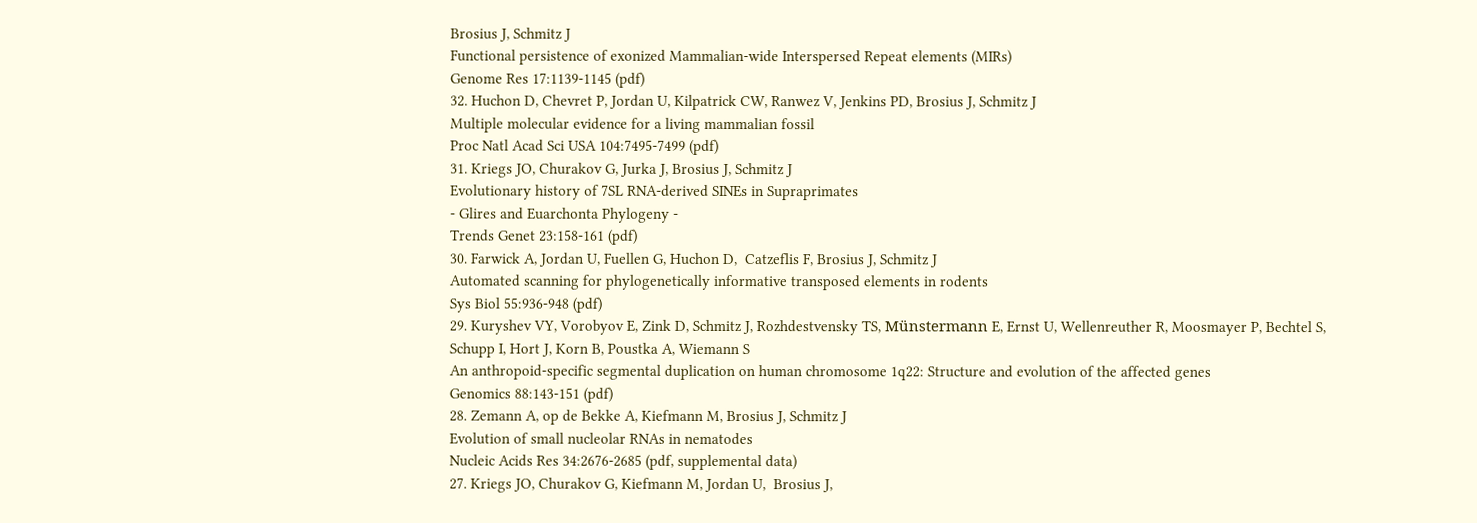Brosius J, Schmitz J
Functional persistence of exonized Mammalian-wide Interspersed Repeat elements (MIRs)
Genome Res 17:1139-1145 (pdf)
32. Huchon D, Chevret P, Jordan U, Kilpatrick CW, Ranwez V, Jenkins PD, Brosius J, Schmitz J
Multiple molecular evidence for a living mammalian fossil
Proc Natl Acad Sci USA 104:7495-7499 (pdf)
31. Kriegs JO, Churakov G, Jurka J, Brosius J, Schmitz J
Evolutionary history of 7SL RNA-derived SINEs in Supraprimates
- Glires and Euarchonta Phylogeny -
Trends Genet 23:158-161 (pdf)
30. Farwick A, Jordan U, Fuellen G, Huchon D,  Catzeflis F, Brosius J, Schmitz J
Automated scanning for phylogenetically informative transposed elements in rodents
Sys Biol 55:936-948 (pdf)
29. Kuryshev VY, Vorobyov E, Zink D, Schmitz J, Rozhdestvensky TS, Münstermann E, Ernst U, Wellenreuther R, Moosmayer P, Bechtel S, Schupp I, Hort J, Korn B, Poustka A, Wiemann S
An anthropoid-specific segmental duplication on human chromosome 1q22: Structure and evolution of the affected genes
Genomics 88:143-151 (pdf)
28. Zemann A, op de Bekke A, Kiefmann M, Brosius J, Schmitz J
Evolution of small nucleolar RNAs in nematodes
Nucleic Acids Res 34:2676-2685 (pdf, supplemental data)
27. Kriegs JO, Churakov G, Kiefmann M, Jordan U,  Brosius J,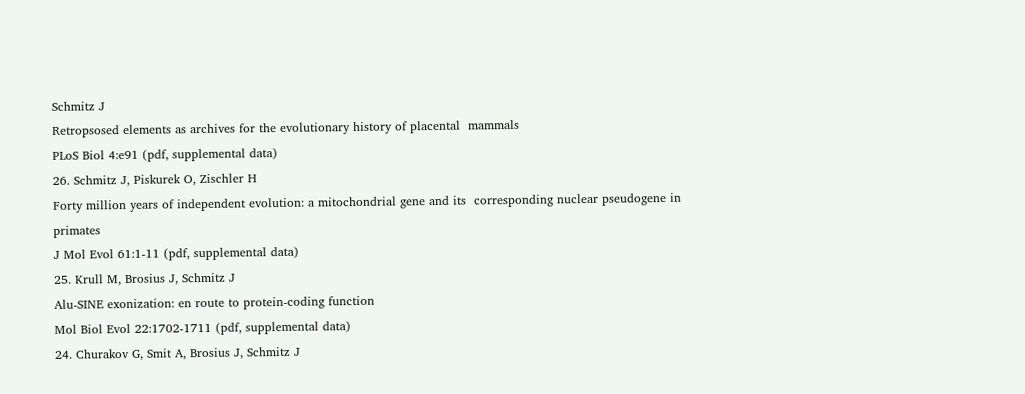Schmitz J
Retropsosed elements as archives for the evolutionary history of placental  mammals
PLoS Biol 4:e91 (pdf, supplemental data)
26. Schmitz J, Piskurek O, Zischler H
Forty million years of independent evolution: a mitochondrial gene and its  corresponding nuclear pseudogene in primates
J Mol Evol 61:1-11 (pdf, supplemental data)
25. Krull M, Brosius J, Schmitz J
Alu-SINE exonization: en route to protein-coding function
Mol Biol Evol 22:1702-1711 (pdf, supplemental data)
24. Churakov G, Smit A, Brosius J, Schmitz J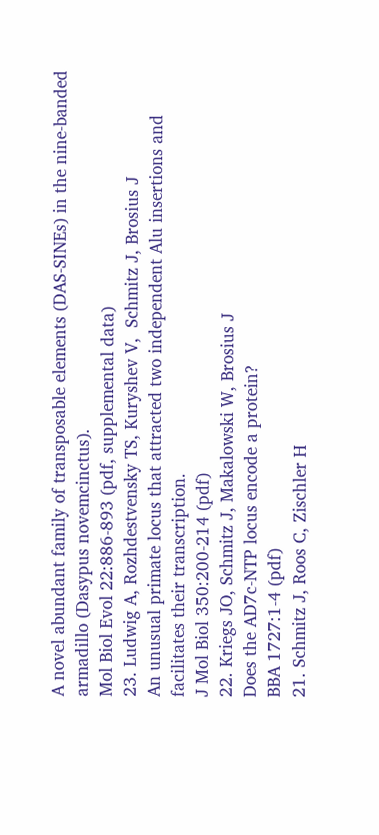A novel abundant family of transposable elements (DAS-SINEs) in the nine-banded armadillo (Dasypus novemcinctus).
Mol Biol Evol 22:886-893 (pdf, supplemental data)
23. Ludwig A, Rozhdestvensky TS, Kuryshev V,  Schmitz J, Brosius J
An unusual primate locus that attracted two independent Alu insertions and facilitates their transcription.
J Mol Biol 350:200-214 (pdf)
22. Kriegs JO, Schmitz J, Makalowski W, Brosius J
Does the AD7c-NTP locus encode a protein?
BBA 1727:1-4 (pdf)
21. Schmitz J, Roos C, Zischler H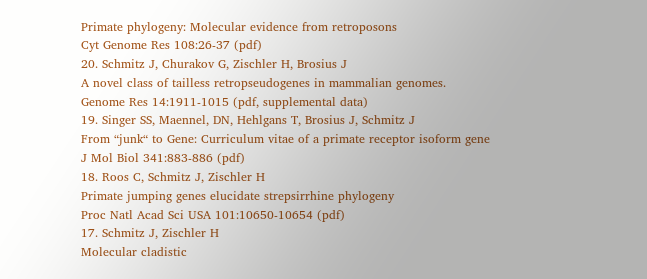Primate phylogeny: Molecular evidence from retroposons
Cyt Genome Res 108:26-37 (pdf)
20. Schmitz J, Churakov G, Zischler H, Brosius J
A novel class of tailless retropseudogenes in mammalian genomes.
Genome Res 14:1911-1015 (pdf, supplemental data)
19. Singer SS, Maennel, DN, Hehlgans T, Brosius J, Schmitz J
From “junk“ to Gene: Curriculum vitae of a primate receptor isoform gene
J Mol Biol 341:883-886 (pdf)
18. Roos C, Schmitz J, Zischler H
Primate jumping genes elucidate strepsirrhine phylogeny
Proc Natl Acad Sci USA 101:10650-10654 (pdf)
17. Schmitz J, Zischler H
Molecular cladistic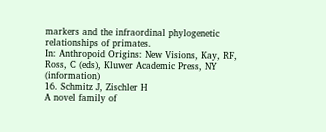markers and the infraordinal phylogenetic relationships of primates.
In: Anthropoid Origins: New Visions, Kay, RF, Ross, C (eds), Kluwer Academic Press, NY (information)
16. Schmitz J, Zischler H
A novel family of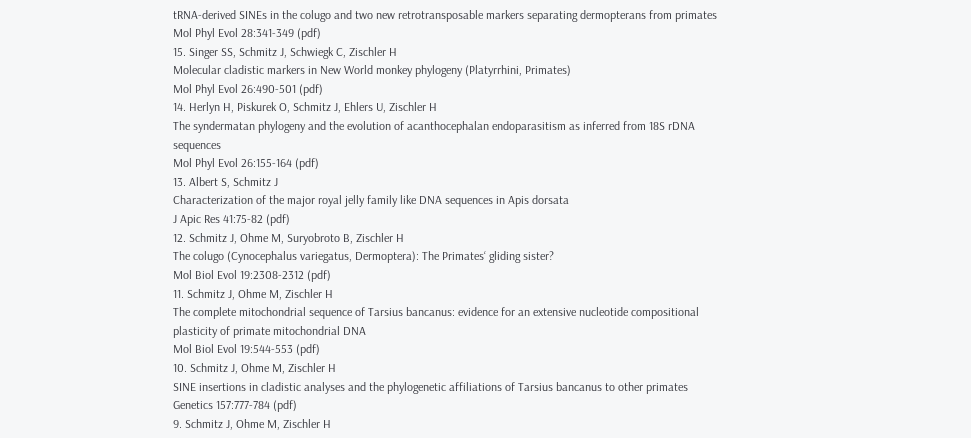tRNA-derived SINEs in the colugo and two new retrotransposable markers separating dermopterans from primates
Mol Phyl Evol 28:341-349 (pdf)
15. Singer SS, Schmitz J, Schwiegk C, Zischler H
Molecular cladistic markers in New World monkey phylogeny (Platyrrhini, Primates)
Mol Phyl Evol 26:490-501 (pdf)
14. Herlyn H, Piskurek O, Schmitz J, Ehlers U, Zischler H
The syndermatan phylogeny and the evolution of acanthocephalan endoparasitism as inferred from 18S rDNA sequences
Mol Phyl Evol 26:155-164 (pdf)
13. Albert S, Schmitz J
Characterization of the major royal jelly family like DNA sequences in Apis dorsata
J Apic Res 41:75-82 (pdf)
12. Schmitz J, Ohme M, Suryobroto B, Zischler H
The colugo (Cynocephalus variegatus, Dermoptera): The Primates‘ gliding sister?
Mol Biol Evol 19:2308-2312 (pdf)
11. Schmitz J, Ohme M, Zischler H
The complete mitochondrial sequence of Tarsius bancanus: evidence for an extensive nucleotide compositional plasticity of primate mitochondrial DNA
Mol Biol Evol 19:544-553 (pdf)
10. Schmitz J, Ohme M, Zischler H
SINE insertions in cladistic analyses and the phylogenetic affiliations of Tarsius bancanus to other primates
Genetics 157:777-784 (pdf)
9. Schmitz J, Ohme M, Zischler H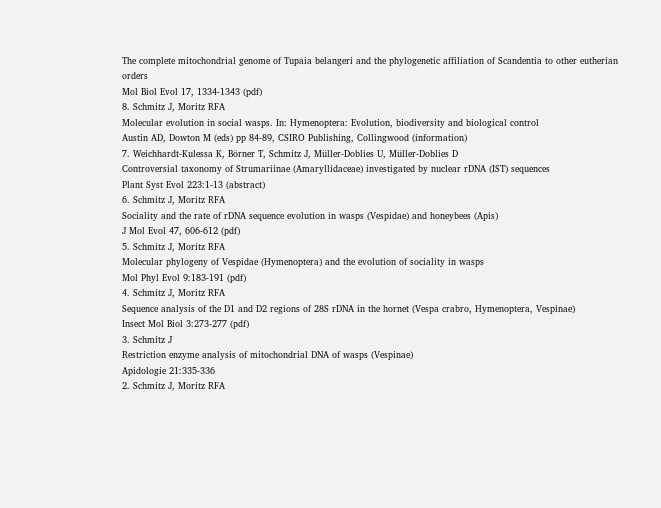The complete mitochondrial genome of Tupaia belangeri and the phylogenetic affiliation of Scandentia to other eutherian orders
Mol Biol Evol 17, 1334-1343 (pdf)
8. Schmitz J, Moritz RFA
Molecular evolution in social wasps. In: Hymenoptera: Evolution, biodiversity and biological control
Austin AD, Dowton M (eds) pp 84-89, CSIRO Publishing, Collingwood (information)
7. Weichhardt-Kulessa K, Börner T, Schmitz J, Müller-Doblies U, Müller-Doblies D
Controversial taxonomy of Strumariinae (Amaryllidaceae) investigated by nuclear rDNA (IST) sequences
Plant Syst Evol 223:1-13 (abstract)
6. Schmitz J, Moritz RFA
Sociality and the rate of rDNA sequence evolution in wasps (Vespidae) and honeybees (Apis)
J Mol Evol 47, 606-612 (pdf)
5. Schmitz J, Moritz RFA
Molecular phylogeny of Vespidae (Hymenoptera) and the evolution of sociality in wasps
Mol Phyl Evol 9:183-191 (pdf)
4. Schmitz J, Moritz RFA
Sequence analysis of the D1 and D2 regions of 28S rDNA in the hornet (Vespa crabro, Hymenoptera, Vespinae)
Insect Mol Biol 3:273-277 (pdf)
3. Schmitz J
Restriction enzyme analysis of mitochondrial DNA of wasps (Vespinae)
Apidologie 21:335-336
2. Schmitz J, Moritz RFA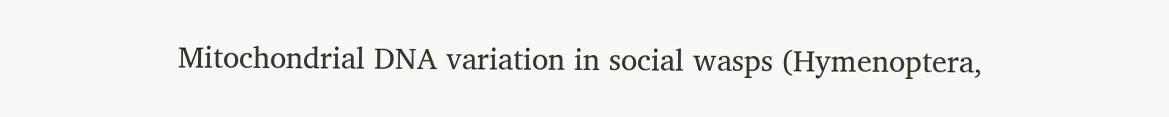Mitochondrial DNA variation in social wasps (Hymenoptera,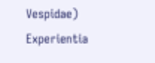Vespidae)
Experientia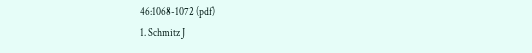46:1068-1072 (pdf)
1. Schmitz J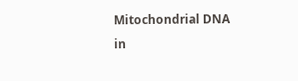Mitochondrial DNA in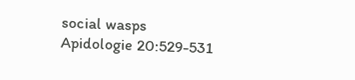social wasps
Apidologie 20:529-531